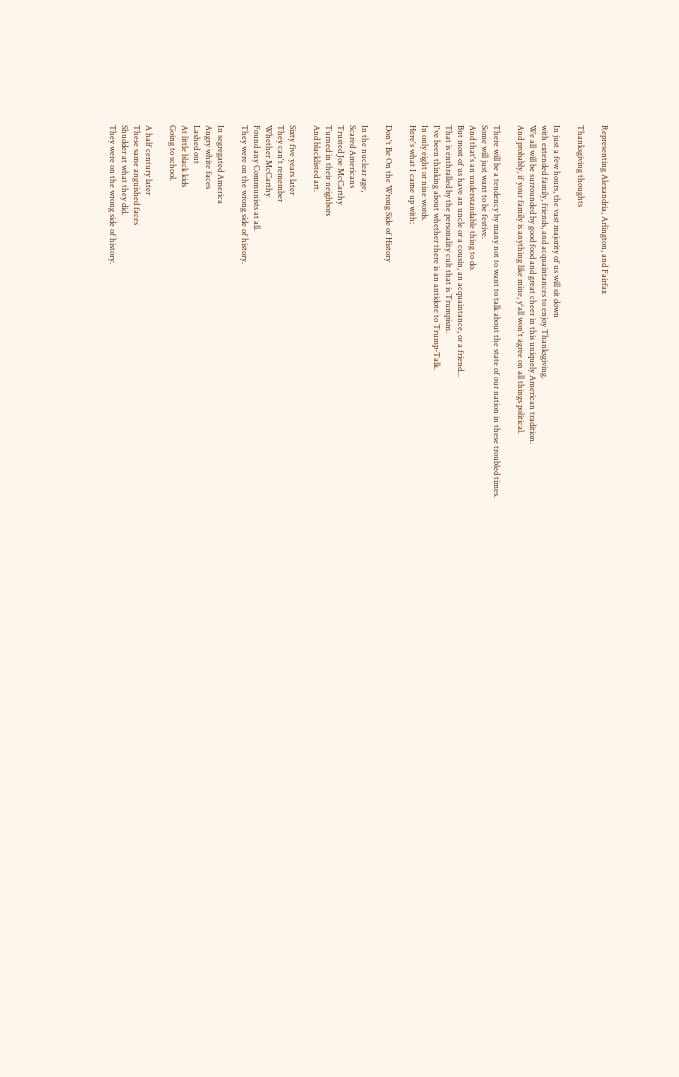Representing Alexandria, Arlington, and Fairfax

Thanksgiving thoughts

In just a few hours, the vast majority of us will sit down
with extended family, friends, and acquaintances to enjoy Thanksgiving.
We all will be surrounded by good food and great cheer in this uniquely American tradition.
And probably, if your family is anything like mine, y'all won't agree on all things political.

There will be a tendency by many not to want to talk about the state of our nation in these troubled times.
Some will just want to be festive.
And that's an understandable thing to do.
But most of us have an uncle or a cousin, an acquaintance, or a friend...
That is enthralled by the personality cult that is Trumpism.
I've been thinking about whether there is an antidote to Trump-Talk.
In only eight or nine words.
Here's what I came up with:

Don't Be On the Wrong Side of History

In the nuclear age,
Scared Americans
Trusted Joe McCarthy
Turned in their neighbors
And blacklisted art.

Sixty five years later
They can't remember
Whether McCarthy
Found any Communists at all.
They were on the wrong side of history.

In segregated America
Angry white faces
Lashed out
At little black kids
Going to school.

A half century later
These same anguished faces
Shudder at what they did.
They were on the wrong side of history.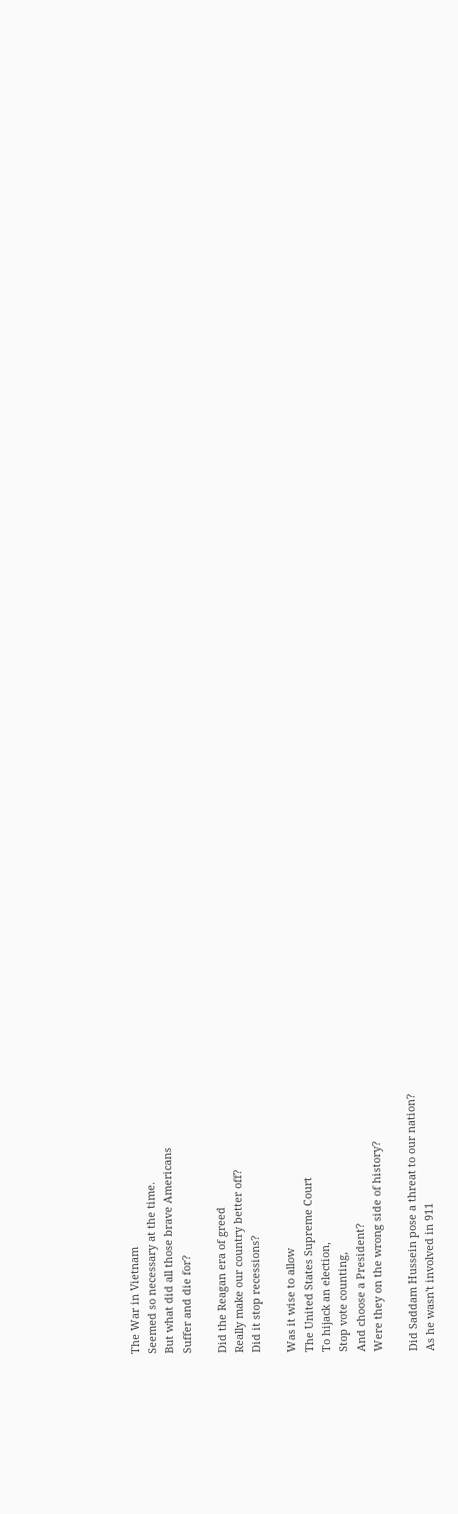The War in Vietnam
Seemed so necessary at the time.
But what did all those brave Americans
Suffer and die for?

Did the Reagan era of greed
Really make our country better off?
Did it stop recessions?

Was it wise to allow
The United States Supreme Court
To hijack an election,
Stop vote counting,
And choose a President?
Were they on the wrong side of history?

Did Saddam Hussein pose a threat to our nation?
As he wasn't involved in 911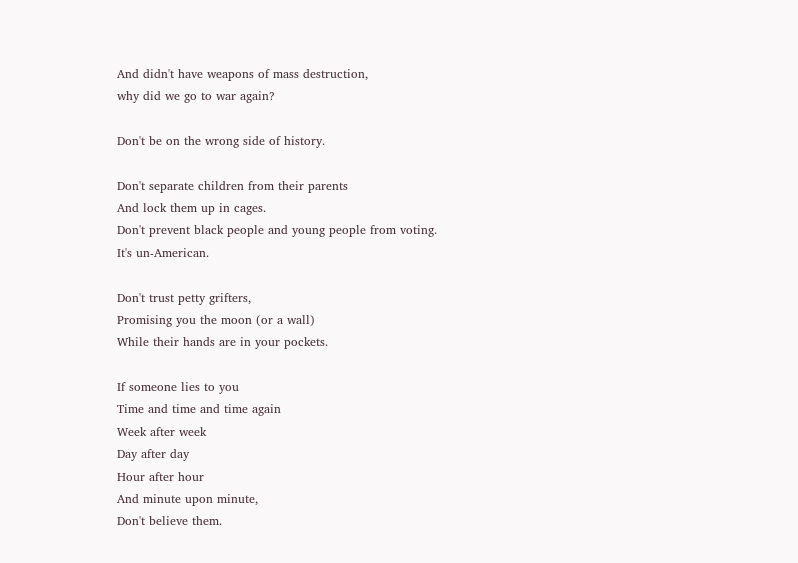And didn't have weapons of mass destruction,
why did we go to war again?

Don't be on the wrong side of history.

Don't separate children from their parents
And lock them up in cages.
Don't prevent black people and young people from voting.
It's un-American.

Don't trust petty grifters,
Promising you the moon (or a wall)
While their hands are in your pockets.

If someone lies to you
Time and time and time again
Week after week
Day after day
Hour after hour
And minute upon minute,
Don't believe them.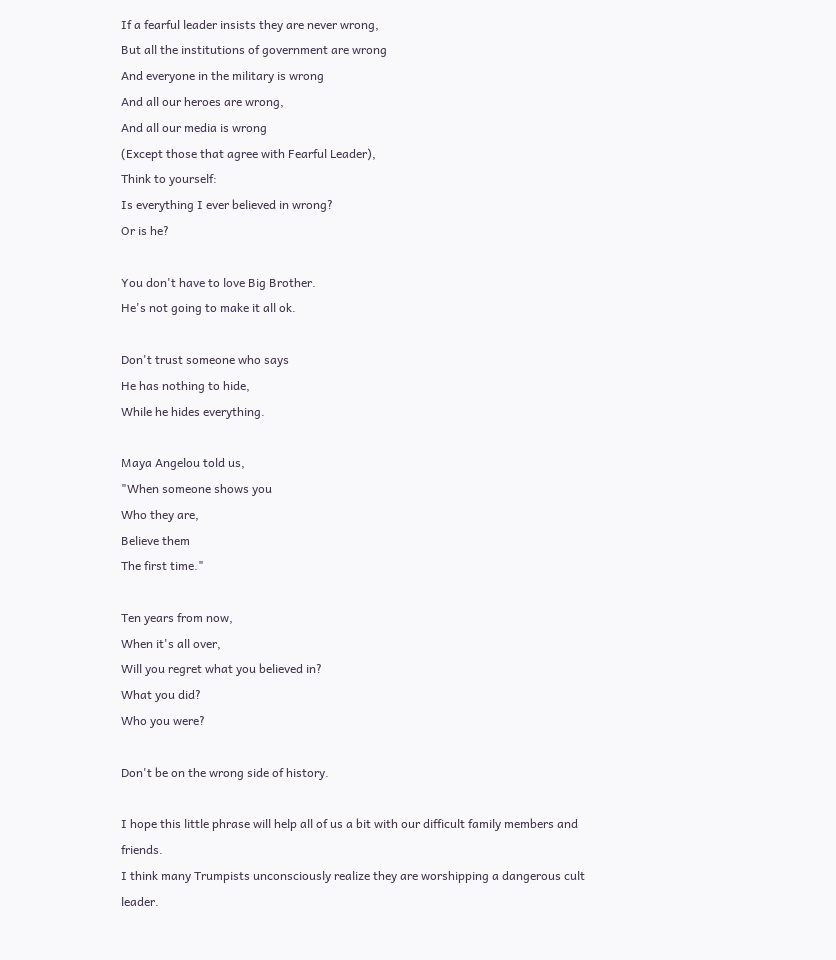If a fearful leader insists they are never wrong,
But all the institutions of government are wrong
And everyone in the military is wrong
And all our heroes are wrong,
And all our media is wrong
(Except those that agree with Fearful Leader),
Think to yourself:
Is everything I ever believed in wrong?
Or is he?

You don't have to love Big Brother.
He's not going to make it all ok.

Don't trust someone who says
He has nothing to hide,
While he hides everything.

Maya Angelou told us,
"When someone shows you
Who they are,
Believe them
The first time."

Ten years from now,
When it's all over,
Will you regret what you believed in?
What you did?
Who you were?

Don't be on the wrong side of history.

I hope this little phrase will help all of us a bit with our difficult family members and friends.
I think many Trumpists unconsciously realize they are worshipping a dangerous cult leader.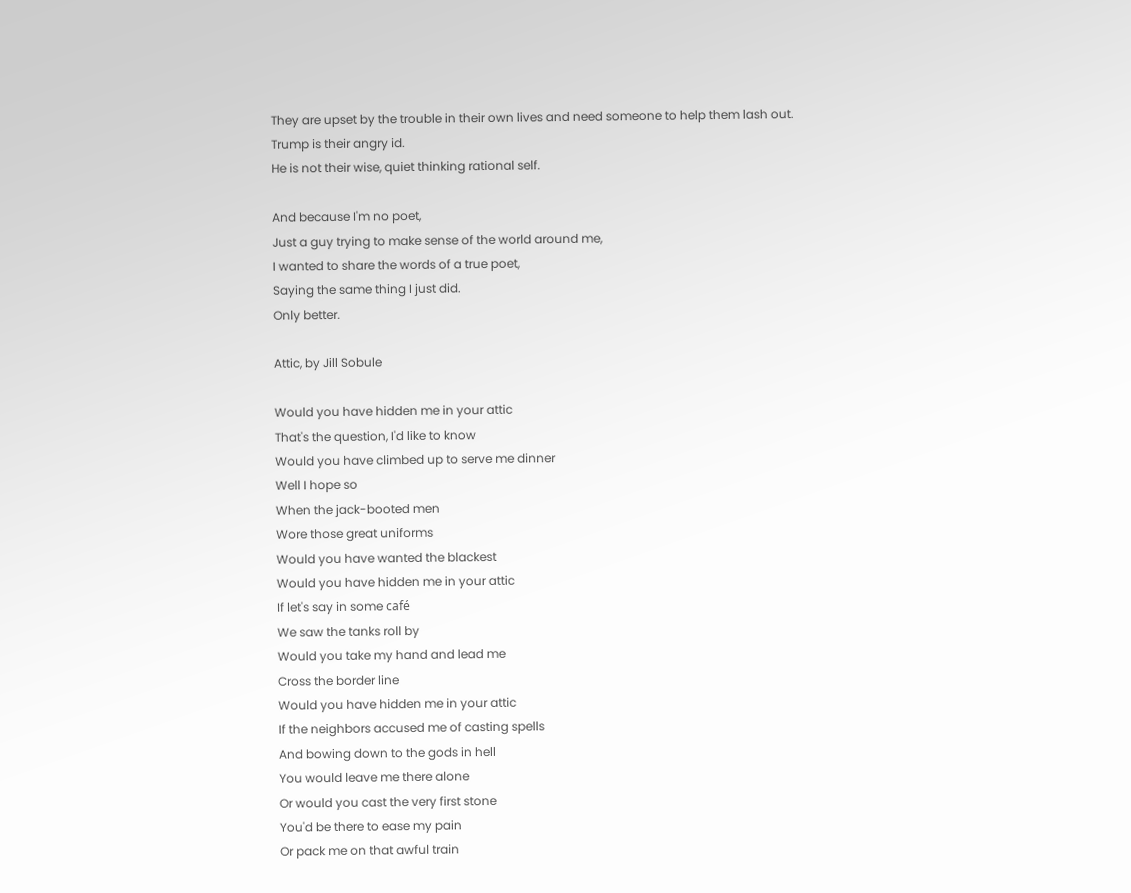They are upset by the trouble in their own lives and need someone to help them lash out.
Trump is their angry id.
He is not their wise, quiet thinking rational self.

And because I'm no poet,
Just a guy trying to make sense of the world around me,
I wanted to share the words of a true poet,
Saying the same thing I just did.
Only better.

Attic, by Jill Sobule

Would you have hidden me in your attic
That's the question, I'd like to know
Would you have climbed up to serve me dinner
Well I hope so
When the jack-booted men
Wore those great uniforms
Would you have wanted the blackest
Would you have hidden me in your attic
If let's say in some café
We saw the tanks roll by
Would you take my hand and lead me
Cross the border line
Would you have hidden me in your attic
If the neighbors accused me of casting spells
And bowing down to the gods in hell
You would leave me there alone
Or would you cast the very first stone
You'd be there to ease my pain
Or pack me on that awful train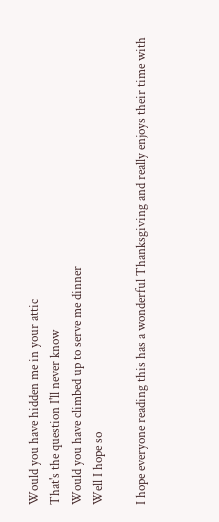Would you have hidden me in your attic
That's the question I'll never know
Would you have climbed up to serve me dinner
Well I hope so

I hope everyone reading this has a wonderful Thanksgiving and really enjoys their time with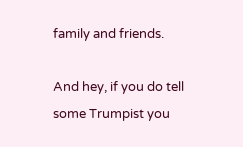family and friends.

And hey, if you do tell some Trumpist you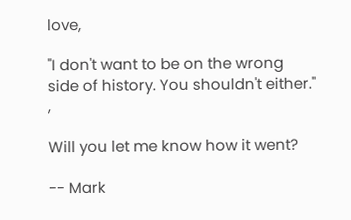love,

"I don't want to be on the wrong side of history. You shouldn't either." ,

Will you let me know how it went?

-- Mark